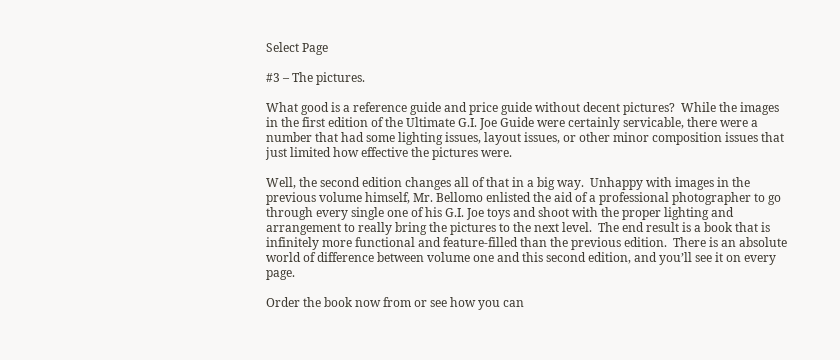Select Page

#3 – The pictures.

What good is a reference guide and price guide without decent pictures?  While the images in the first edition of the Ultimate G.I. Joe Guide were certainly servicable, there were a number that had some lighting issues, layout issues, or other minor composition issues that just limited how effective the pictures were.

Well, the second edition changes all of that in a big way.  Unhappy with images in the previous volume himself, Mr. Bellomo enlisted the aid of a professional photographer to go through every single one of his G.I. Joe toys and shoot with the proper lighting and arrangement to really bring the pictures to the next level.  The end result is a book that is infinitely more functional and feature-filled than the previous edition.  There is an absolute world of difference between volume one and this second edition, and you’ll see it on every page.

Order the book now from or see how you can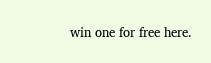win one for free here.